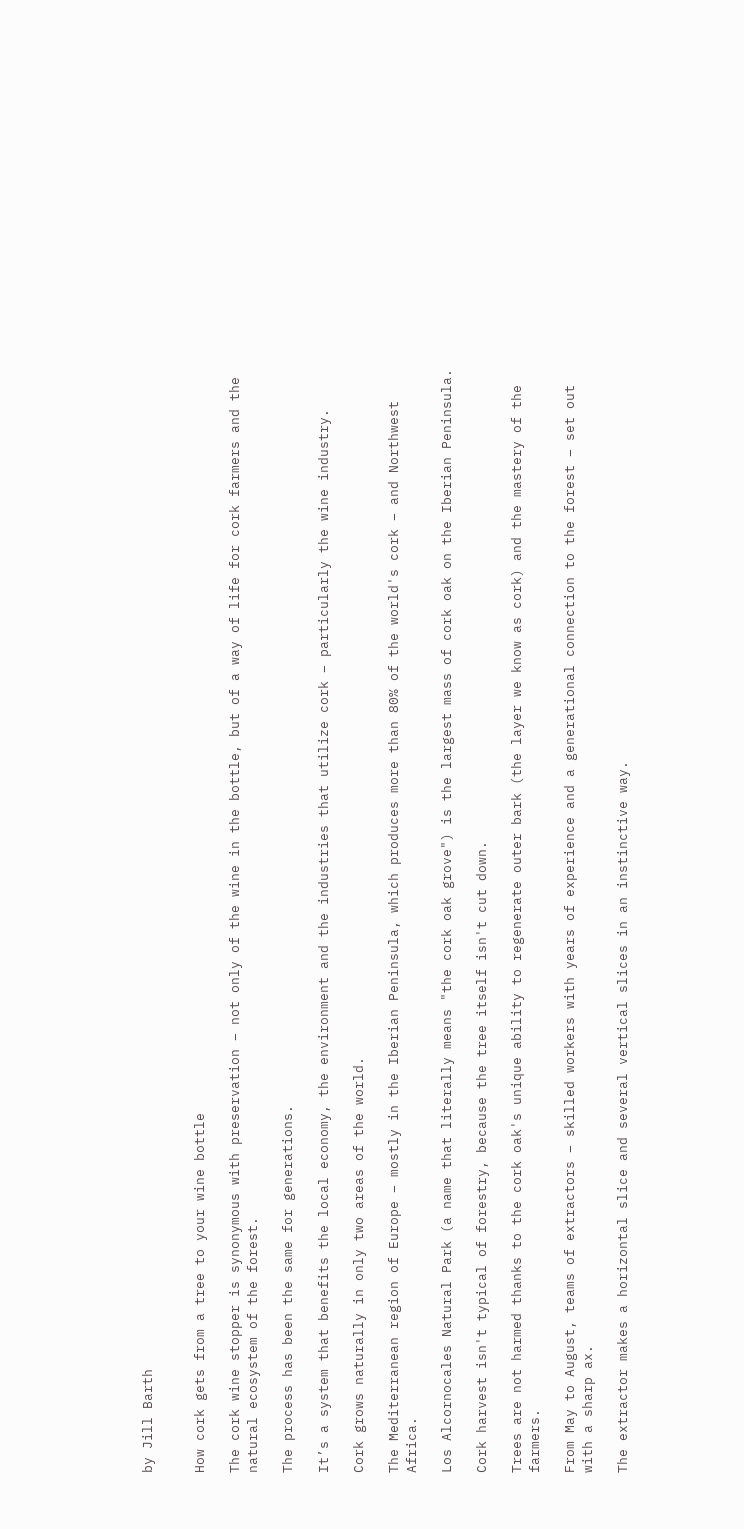by Jill Barth


How cork gets from a tree to your wine bottle

The cork wine stopper is synonymous with preservation – not only of the wine in the bottle, but of a way of life for cork farmers and the natural ecosystem of the forest.

The process has been the same for generations.

It’s a system that benefits the local economy, the environment and the industries that utilize cork – particularly the wine industry.

Cork grows naturally in only two areas of the world.

The Mediterranean region of Europe – mostly in the Iberian Peninsula, which produces more than 80% of the world's cork – and Northwest Africa.

Los Alcornocales Natural Park (a name that literally means "the cork oak grove") is the largest mass of cork oak on the Iberian Peninsula.

Cork harvest isn't typical of forestry, because the tree itself isn't cut down.

Trees are not harmed thanks to the cork oak's unique ability to regenerate outer bark (the layer we know as cork) and the mastery of the farmers.

From May to August, teams of extractors – skilled workers with years of experience and a generational connection to the forest – set out with a sharp ax.

The extractor makes a horizontal slice and several vertical slices in an instinctive way.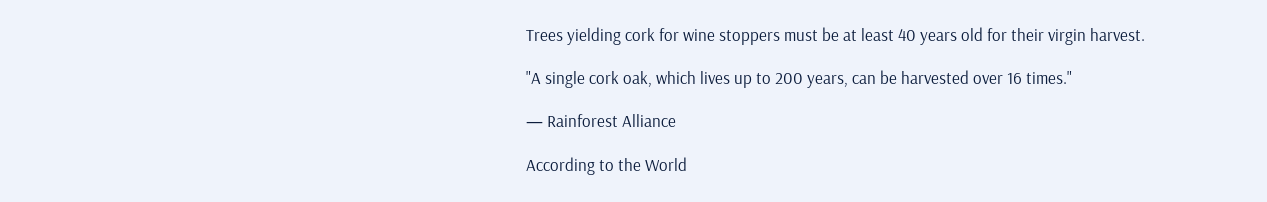Trees yielding cork for wine stoppers must be at least 40 years old for their virgin harvest.

"A single cork oak, which lives up to 200 years, can be harvested over 16 times."

— Rainforest Alliance

According to the World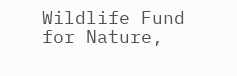Wildlife Fund for Nature,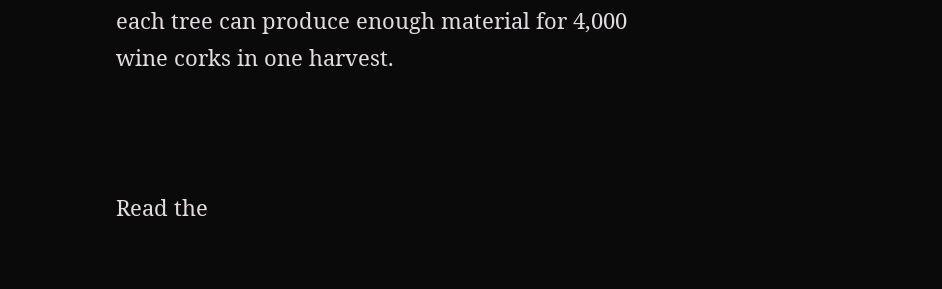each tree can produce enough material for 4,000 wine corks in one harvest.



Read the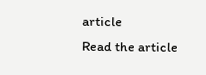article
Read the article